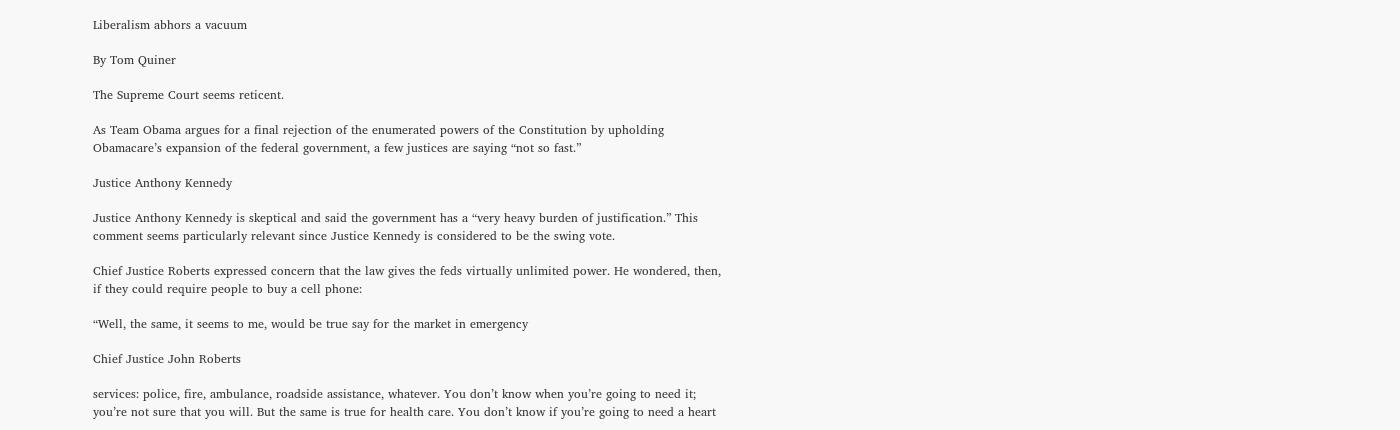Liberalism abhors a vacuum

By Tom Quiner

The Supreme Court seems reticent.

As Team Obama argues for a final rejection of the enumerated powers of the Constitution by upholding Obamacare’s expansion of the federal government, a few justices are saying “not so fast.”

Justice Anthony Kennedy

Justice Anthony Kennedy is skeptical and said the government has a “very heavy burden of justification.” This comment seems particularly relevant since Justice Kennedy is considered to be the swing vote.

Chief Justice Roberts expressed concern that the law gives the feds virtually unlimited power. He wondered, then, if they could require people to buy a cell phone:

“Well, the same, it seems to me, would be true say for the market in emergency

Chief Justice John Roberts

services: police, fire, ambulance, roadside assistance, whatever. You don’t know when you’re going to need it; you’re not sure that you will. But the same is true for health care. You don’t know if you’re going to need a heart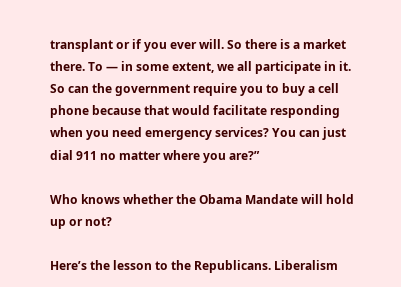transplant or if you ever will. So there is a market there. To — in some extent, we all participate in it. So can the government require you to buy a cell phone because that would facilitate responding when you need emergency services? You can just dial 911 no matter where you are?”

Who knows whether the Obama Mandate will hold up or not?

Here’s the lesson to the Republicans. Liberalism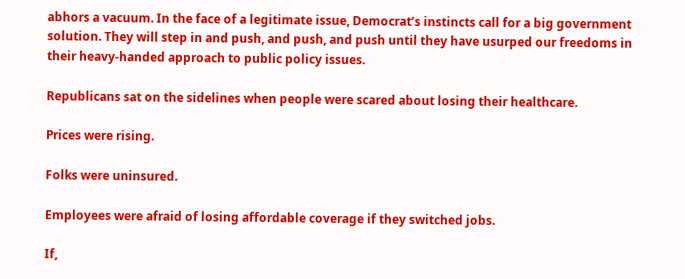abhors a vacuum. In the face of a legitimate issue, Democrat’s instincts call for a big government solution. They will step in and push, and push, and push until they have usurped our freedoms in their heavy-handed approach to public policy issues.

Republicans sat on the sidelines when people were scared about losing their healthcare.

Prices were rising.

Folks were uninsured.

Employees were afraid of losing affordable coverage if they switched jobs.

If,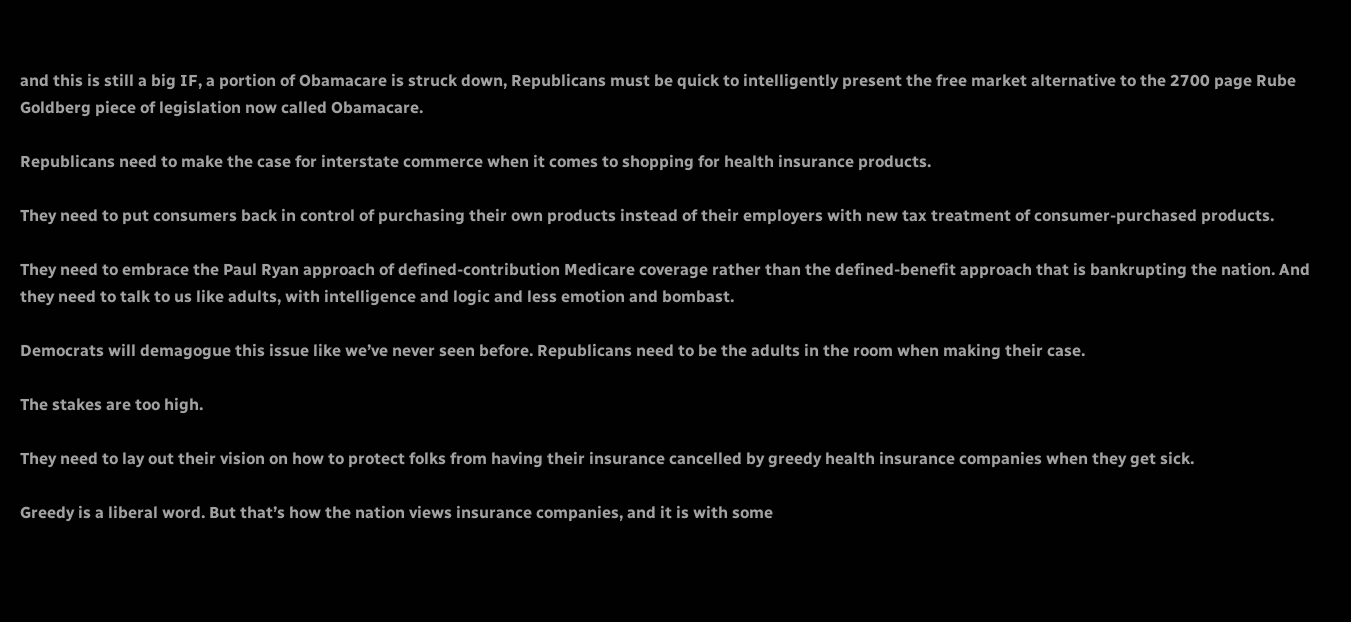and this is still a big IF, a portion of Obamacare is struck down, Republicans must be quick to intelligently present the free market alternative to the 2700 page Rube Goldberg piece of legislation now called Obamacare.

Republicans need to make the case for interstate commerce when it comes to shopping for health insurance products.

They need to put consumers back in control of purchasing their own products instead of their employers with new tax treatment of consumer-purchased products.

They need to embrace the Paul Ryan approach of defined-contribution Medicare coverage rather than the defined-benefit approach that is bankrupting the nation. And they need to talk to us like adults, with intelligence and logic and less emotion and bombast.

Democrats will demagogue this issue like we’ve never seen before. Republicans need to be the adults in the room when making their case.

The stakes are too high.

They need to lay out their vision on how to protect folks from having their insurance cancelled by greedy health insurance companies when they get sick.

Greedy is a liberal word. But that’s how the nation views insurance companies, and it is with some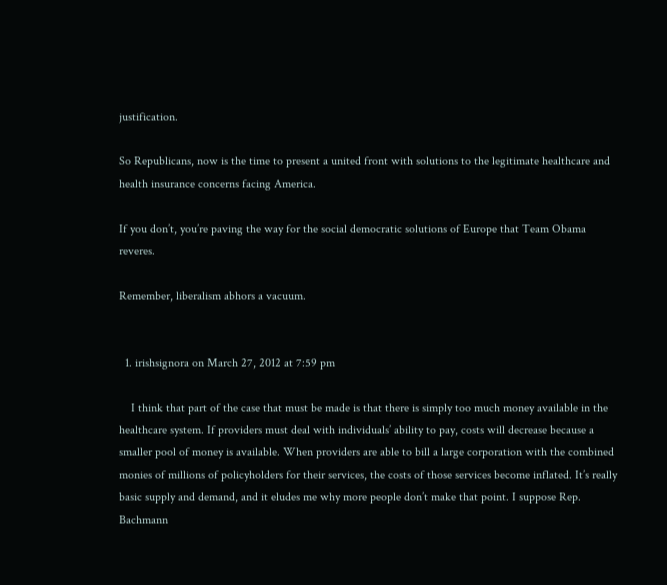justification.

So Republicans, now is the time to present a united front with solutions to the legitimate healthcare and health insurance concerns facing America.

If you don’t, you’re paving the way for the social democratic solutions of Europe that Team Obama reveres.

Remember, liberalism abhors a vacuum.


  1. irishsignora on March 27, 2012 at 7:59 pm

    I think that part of the case that must be made is that there is simply too much money available in the healthcare system. If providers must deal with individuals’ ability to pay, costs will decrease because a smaller pool of money is available. When providers are able to bill a large corporation with the combined monies of millions of policyholders for their services, the costs of those services become inflated. It’s really basic supply and demand, and it eludes me why more people don’t make that point. I suppose Rep. Bachmann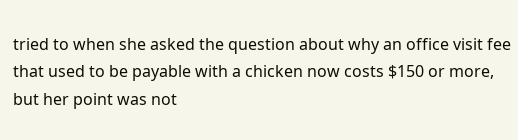tried to when she asked the question about why an office visit fee that used to be payable with a chicken now costs $150 or more, but her point was not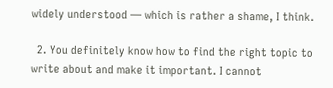widely understood — which is rather a shame, I think.

  2. You definitely know how to find the right topic to write about and make it important. I cannot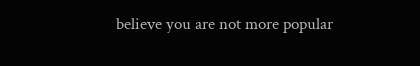believe you are not more popular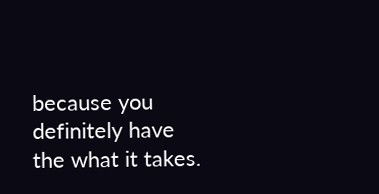because you definitely have the what it takes.